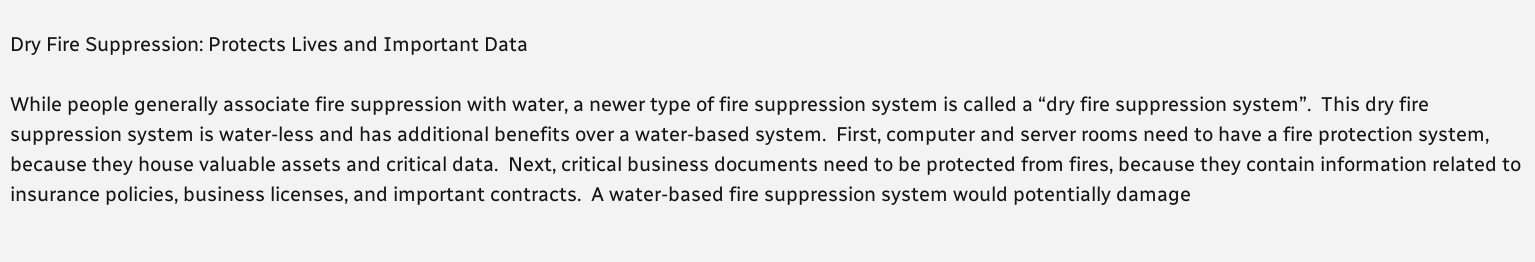Dry Fire Suppression: Protects Lives and Important Data

While people generally associate fire suppression with water, a newer type of fire suppression system is called a “dry fire suppression system”.  This dry fire suppression system is water-less and has additional benefits over a water-based system.  First, computer and server rooms need to have a fire protection system, because they house valuable assets and critical data.  Next, critical business documents need to be protected from fires, because they contain information related to insurance policies, business licenses, and important contracts.  A water-based fire suppression system would potentially damage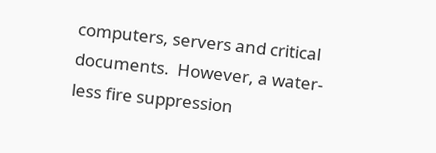computers, servers and critical documents.  However, a water-less fire suppression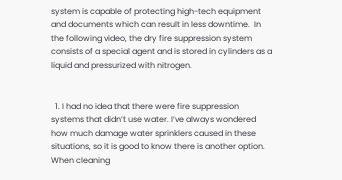system is capable of protecting high-tech equipment and documents which can result in less downtime.  In the following video, the dry fire suppression system consists of a special agent and is stored in cylinders as a liquid and pressurized with nitrogen.


  1. I had no idea that there were fire suppression systems that didn’t use water. I’ve always wondered how much damage water sprinklers caused in these situations, so it is good to know there is another option. When cleaning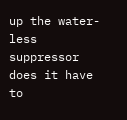up the water-less suppressor does it have to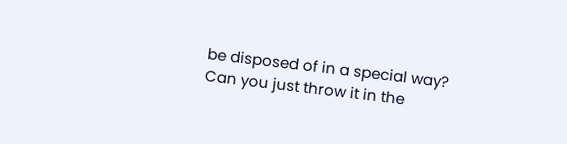be disposed of in a special way? Can you just throw it in the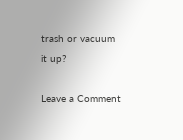trash or vacuum it up?

Leave a Comment